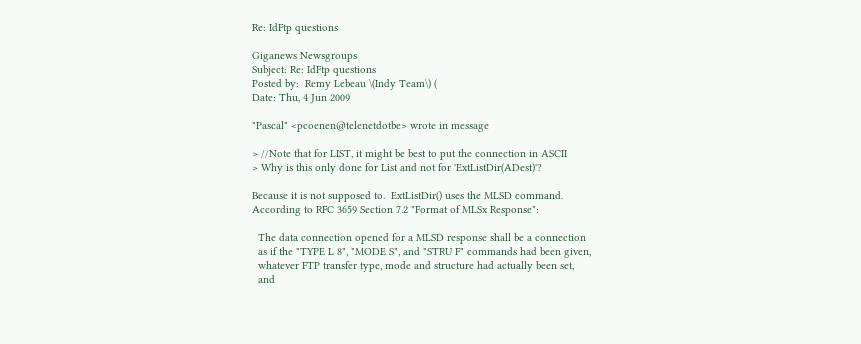Re: IdFtp questions

Giganews Newsgroups
Subject: Re: IdFtp questions
Posted by:  Remy Lebeau \(Indy Team\) (
Date: Thu, 4 Jun 2009

"Pascal" <pcoenen@telenetdotbe> wrote in message

> //Note that for LIST, it might be best to put the connection in ASCII
> Why is this only done for List and not for 'ExtListDir(ADest)'?

Because it is not supposed to.  ExtListDir() uses the MLSD command.
According to RFC 3659 Section 7.2 "Format of MLSx Response":

  The data connection opened for a MLSD response shall be a connection
  as if the "TYPE L 8", "MODE S", and "STRU F" commands had been given,
  whatever FTP transfer type, mode and structure had actually been set,
  and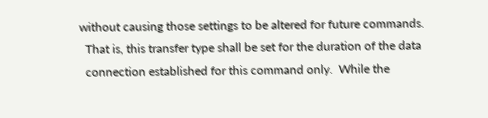without causing those settings to be altered for future commands.
  That is, this transfer type shall be set for the duration of the data
  connection established for this command only.  While the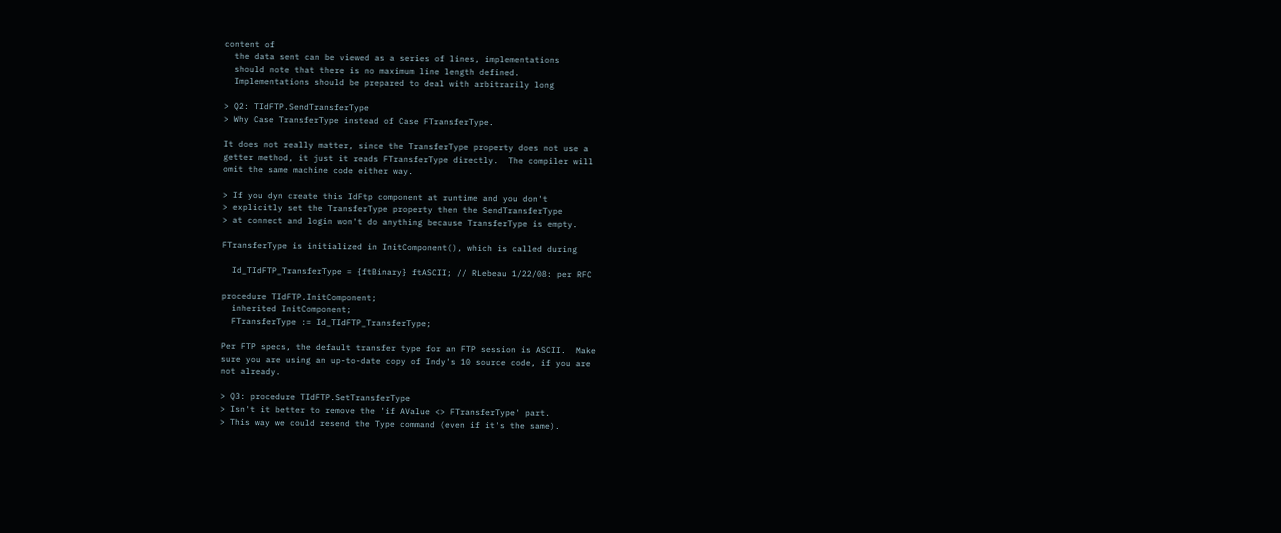content of
  the data sent can be viewed as a series of lines, implementations
  should note that there is no maximum line length defined.
  Implementations should be prepared to deal with arbitrarily long

> Q2: TIdFTP.SendTransferType
> Why Case TransferType instead of Case FTransferType.

It does not really matter, since the TransferType property does not use a
getter method, it just it reads FTransferType directly.  The compiler will
omit the same machine code either way.

> If you dyn create this IdFtp component at runtime and you don't
> explicitly set the TransferType property then the SendTransferType
> at connect and login won't do anything because TransferType is empty.

FTransferType is initialized in InitComponent(), which is called during

  Id_TIdFTP_TransferType = {ftBinary} ftASCII; // RLebeau 1/22/08: per RFC

procedure TIdFTP.InitComponent;
  inherited InitComponent;
  FTransferType := Id_TIdFTP_TransferType;

Per FTP specs, the default transfer type for an FTP session is ASCII.  Make
sure you are using an up-to-date copy of Indy's 10 source code, if you are
not already.

> Q3: procedure TIdFTP.SetTransferType
> Isn't it better to remove the 'if AValue <> FTransferType' part.
> This way we could resend the Type command (even if it's the same).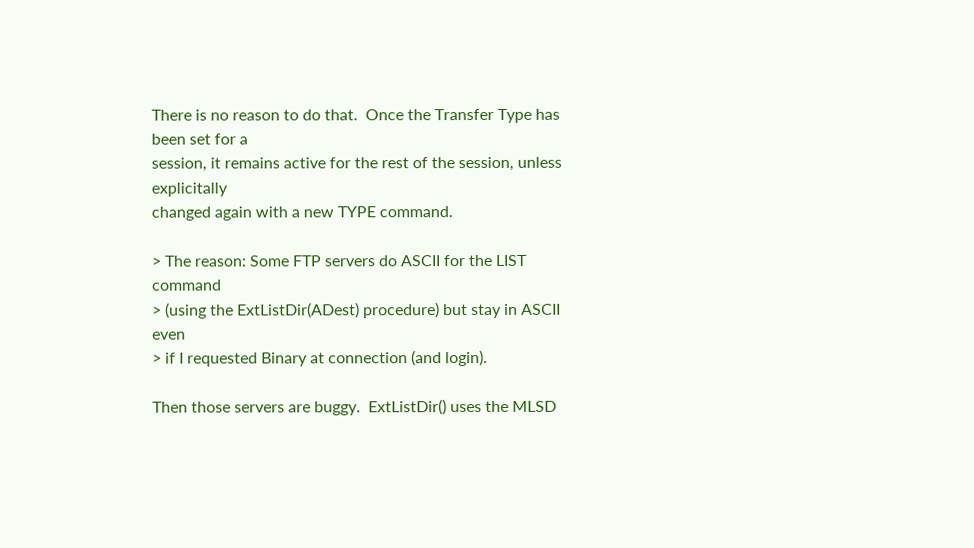There is no reason to do that.  Once the Transfer Type has been set for a
session, it remains active for the rest of the session, unless explicitally
changed again with a new TYPE command.

> The reason: Some FTP servers do ASCII for the LIST command
> (using the ExtListDir(ADest) procedure) but stay in ASCII even
> if I requested Binary at connection (and login).

Then those servers are buggy.  ExtListDir() uses the MLSD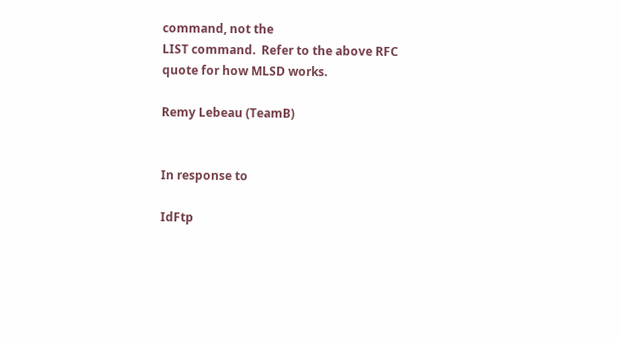command, not the
LIST command.  Refer to the above RFC quote for how MLSD works.

Remy Lebeau (TeamB)


In response to

IdFtp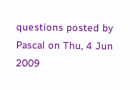questions posted by Pascal on Thu, 4 Jun 2009